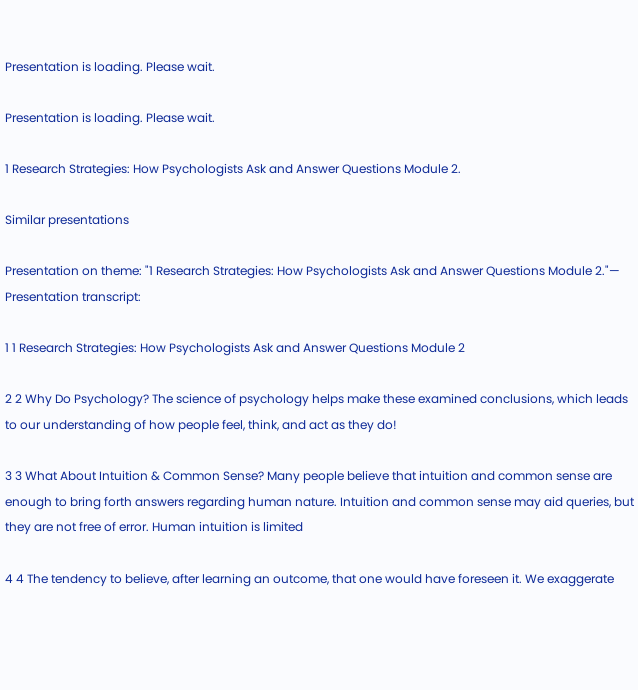Presentation is loading. Please wait.

Presentation is loading. Please wait.

1 Research Strategies: How Psychologists Ask and Answer Questions Module 2.

Similar presentations

Presentation on theme: "1 Research Strategies: How Psychologists Ask and Answer Questions Module 2."— Presentation transcript:

1 1 Research Strategies: How Psychologists Ask and Answer Questions Module 2

2 2 Why Do Psychology? The science of psychology helps make these examined conclusions, which leads to our understanding of how people feel, think, and act as they do!

3 3 What About Intuition & Common Sense? Many people believe that intuition and common sense are enough to bring forth answers regarding human nature. Intuition and common sense may aid queries, but they are not free of error. Human intuition is limited

4 4 The tendency to believe, after learning an outcome, that one would have foreseen it. We exaggerate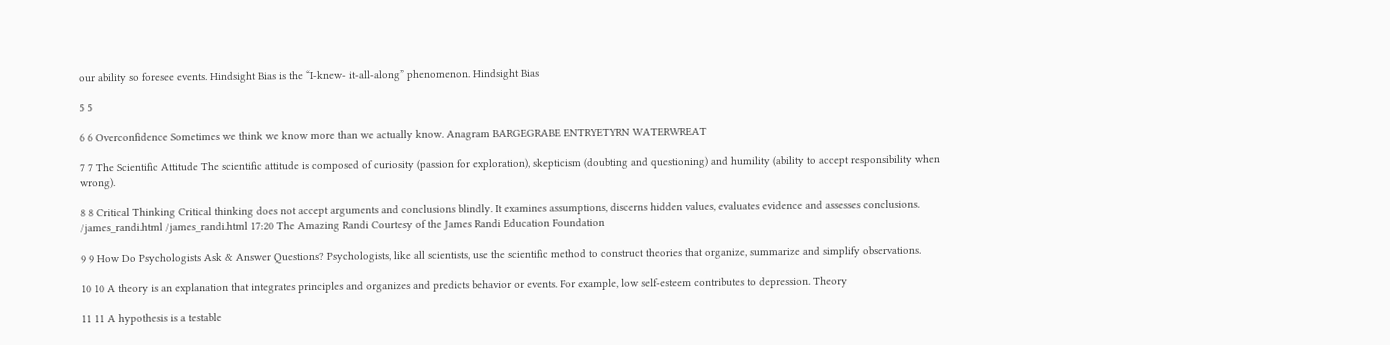our ability so foresee events. Hindsight Bias is the “I-knew- it-all-along” phenomenon. Hindsight Bias

5 5

6 6 Overconfidence Sometimes we think we know more than we actually know. Anagram BARGEGRABE ENTRYETYRN WATERWREAT

7 7 The Scientific Attitude The scientific attitude is composed of curiosity (passion for exploration), skepticism (doubting and questioning) and humility (ability to accept responsibility when wrong).

8 8 Critical Thinking Critical thinking does not accept arguments and conclusions blindly. It examines assumptions, discerns hidden values, evaluates evidence and assesses conclusions. /james_randi.html /james_randi.html 17:20 The Amazing Randi Courtesy of the James Randi Education Foundation

9 9 How Do Psychologists Ask & Answer Questions? Psychologists, like all scientists, use the scientific method to construct theories that organize, summarize and simplify observations.

10 10 A theory is an explanation that integrates principles and organizes and predicts behavior or events. For example, low self-esteem contributes to depression. Theory

11 11 A hypothesis is a testable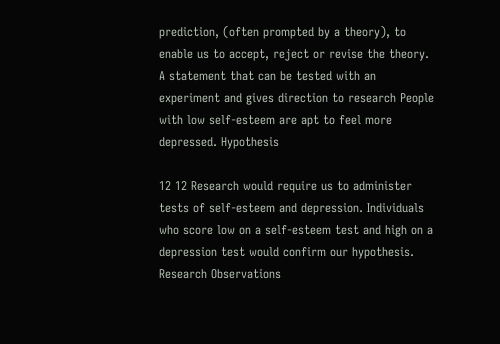prediction, (often prompted by a theory), to enable us to accept, reject or revise the theory. A statement that can be tested with an experiment and gives direction to research People with low self-esteem are apt to feel more depressed. Hypothesis

12 12 Research would require us to administer tests of self-esteem and depression. Individuals who score low on a self-esteem test and high on a depression test would confirm our hypothesis. Research Observations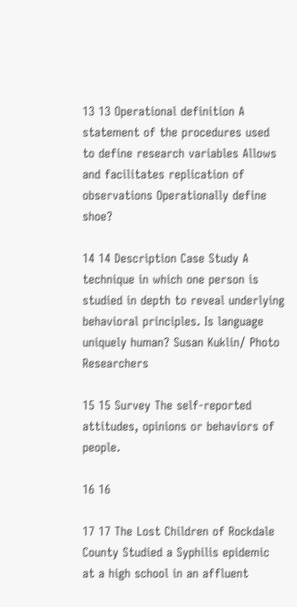13 13 Operational definition A statement of the procedures used to define research variables Allows and facilitates replication of observations Operationally define shoe?

14 14 Description Case Study A technique in which one person is studied in depth to reveal underlying behavioral principles. Is language uniquely human? Susan Kuklin/ Photo Researchers

15 15 Survey The self-reported attitudes, opinions or behaviors of people.

16 16

17 17 The Lost Children of Rockdale County Studied a Syphilis epidemic at a high school in an affluent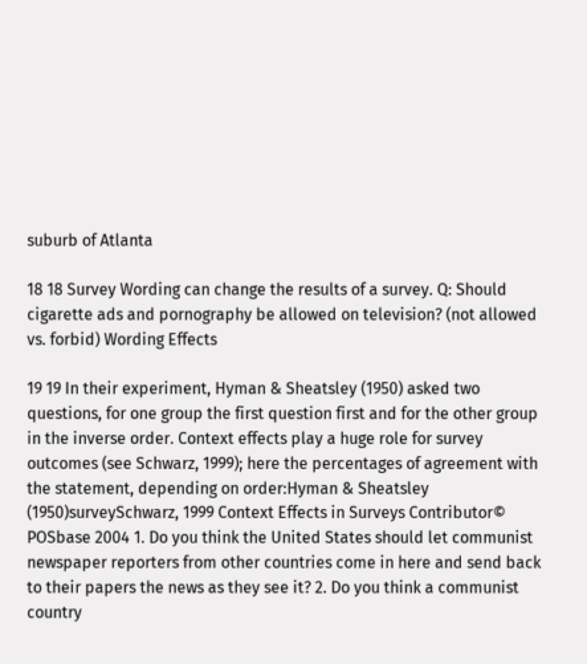suburb of Atlanta

18 18 Survey Wording can change the results of a survey. Q: Should cigarette ads and pornography be allowed on television? (not allowed vs. forbid) Wording Effects

19 19 In their experiment, Hyman & Sheatsley (1950) asked two questions, for one group the first question first and for the other group in the inverse order. Context effects play a huge role for survey outcomes (see Schwarz, 1999); here the percentages of agreement with the statement, depending on order:Hyman & Sheatsley (1950)surveySchwarz, 1999 Context Effects in Surveys Contributor© POSbase 2004 1. Do you think the United States should let communist newspaper reporters from other countries come in here and send back to their papers the news as they see it? 2. Do you think a communist country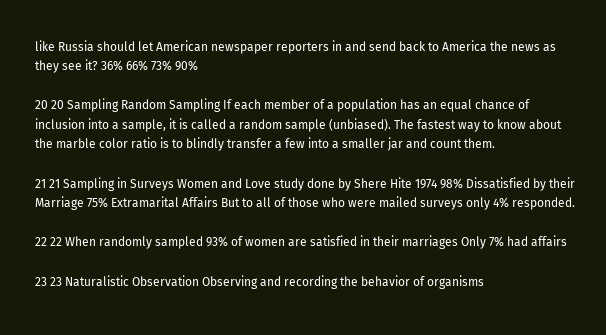like Russia should let American newspaper reporters in and send back to America the news as they see it? 36% 66% 73% 90%

20 20 Sampling Random Sampling If each member of a population has an equal chance of inclusion into a sample, it is called a random sample (unbiased). The fastest way to know about the marble color ratio is to blindly transfer a few into a smaller jar and count them.

21 21 Sampling in Surveys Women and Love study done by Shere Hite 1974 98% Dissatisfied by their Marriage 75% Extramarital Affairs But to all of those who were mailed surveys only 4% responded.

22 22 When randomly sampled 93% of women are satisfied in their marriages Only 7% had affairs

23 23 Naturalistic Observation Observing and recording the behavior of organisms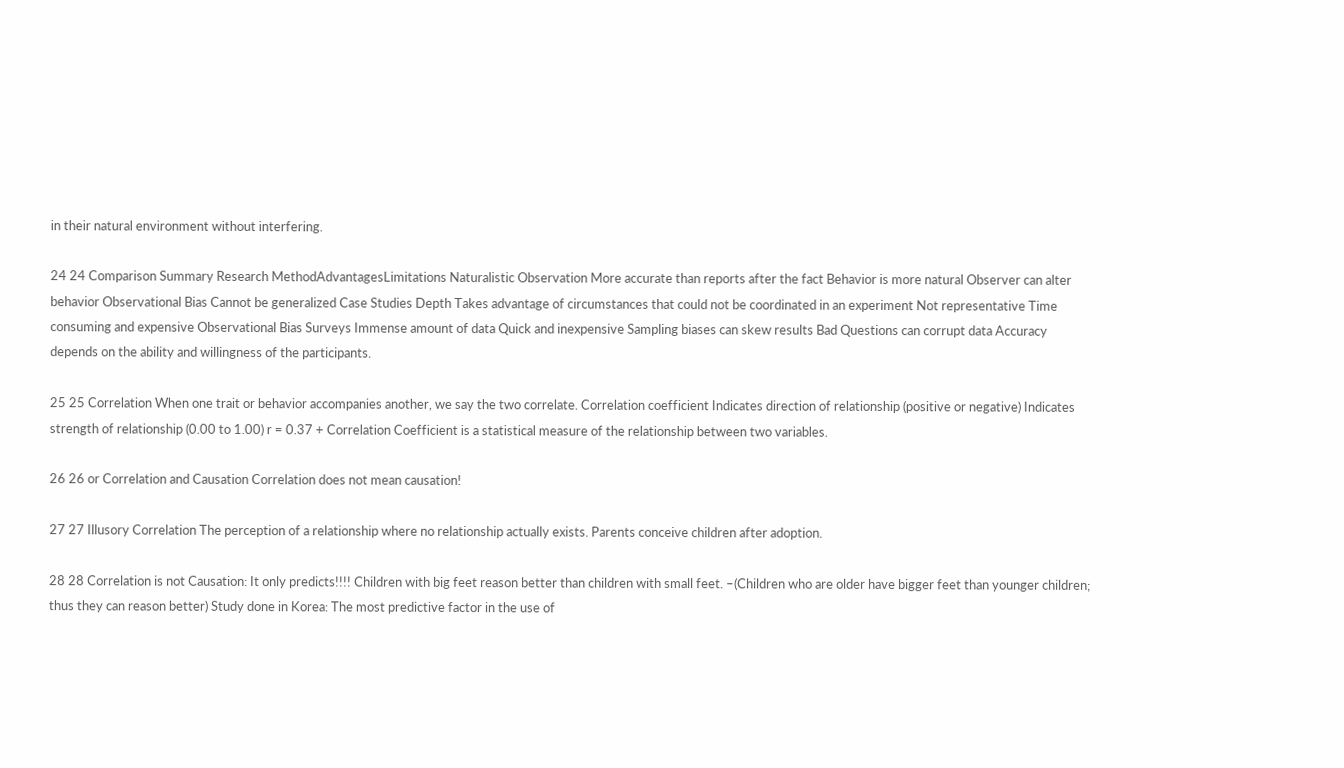in their natural environment without interfering.

24 24 Comparison Summary Research MethodAdvantagesLimitations Naturalistic Observation More accurate than reports after the fact Behavior is more natural Observer can alter behavior Observational Bias Cannot be generalized Case Studies Depth Takes advantage of circumstances that could not be coordinated in an experiment Not representative Time consuming and expensive Observational Bias Surveys Immense amount of data Quick and inexpensive Sampling biases can skew results Bad Questions can corrupt data Accuracy depends on the ability and willingness of the participants.

25 25 Correlation When one trait or behavior accompanies another, we say the two correlate. Correlation coefficient Indicates direction of relationship (positive or negative) Indicates strength of relationship (0.00 to 1.00) r = 0.37 + Correlation Coefficient is a statistical measure of the relationship between two variables.

26 26 or Correlation and Causation Correlation does not mean causation!

27 27 Illusory Correlation The perception of a relationship where no relationship actually exists. Parents conceive children after adoption.

28 28 Correlation is not Causation: It only predicts!!!! Children with big feet reason better than children with small feet. –(Children who are older have bigger feet than younger children; thus they can reason better) Study done in Korea: The most predictive factor in the use of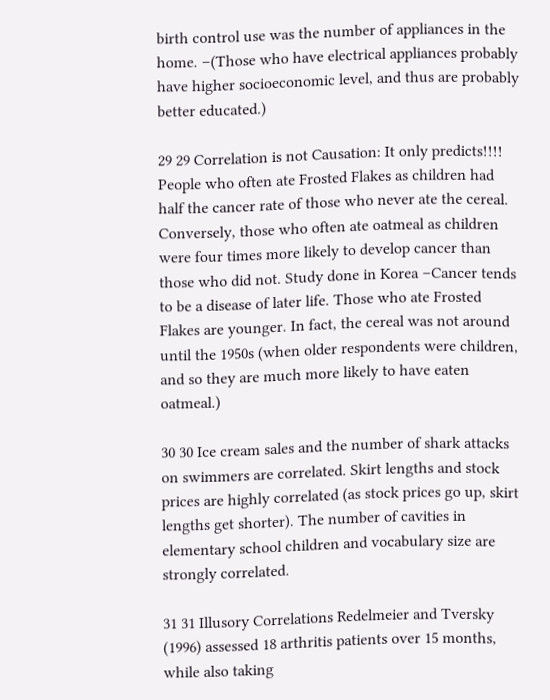birth control use was the number of appliances in the home. –(Those who have electrical appliances probably have higher socioeconomic level, and thus are probably better educated.)

29 29 Correlation is not Causation: It only predicts!!!! People who often ate Frosted Flakes as children had half the cancer rate of those who never ate the cereal. Conversely, those who often ate oatmeal as children were four times more likely to develop cancer than those who did not. Study done in Korea –Cancer tends to be a disease of later life. Those who ate Frosted Flakes are younger. In fact, the cereal was not around until the 1950s (when older respondents were children, and so they are much more likely to have eaten oatmeal.)

30 30 Ice cream sales and the number of shark attacks on swimmers are correlated. Skirt lengths and stock prices are highly correlated (as stock prices go up, skirt lengths get shorter). The number of cavities in elementary school children and vocabulary size are strongly correlated.

31 31 Illusory Correlations Redelmeier and Tversky (1996) assessed 18 arthritis patients over 15 months, while also taking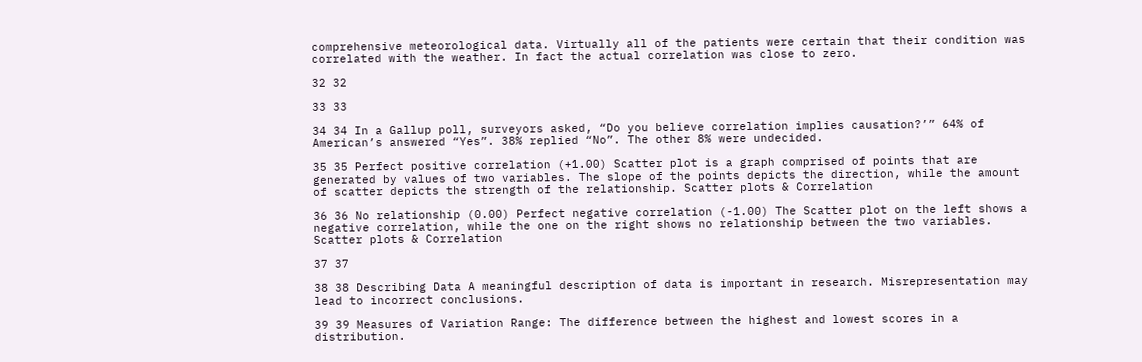comprehensive meteorological data. Virtually all of the patients were certain that their condition was correlated with the weather. In fact the actual correlation was close to zero.

32 32

33 33

34 34 In a Gallup poll, surveyors asked, “Do you believe correlation implies causation?’” 64% of American’s answered “Yes”. 38% replied “No”. The other 8% were undecided.

35 35 Perfect positive correlation (+1.00) Scatter plot is a graph comprised of points that are generated by values of two variables. The slope of the points depicts the direction, while the amount of scatter depicts the strength of the relationship. Scatter plots & Correlation

36 36 No relationship (0.00) Perfect negative correlation (-1.00) The Scatter plot on the left shows a negative correlation, while the one on the right shows no relationship between the two variables. Scatter plots & Correlation

37 37

38 38 Describing Data A meaningful description of data is important in research. Misrepresentation may lead to incorrect conclusions.

39 39 Measures of Variation Range: The difference between the highest and lowest scores in a distribution.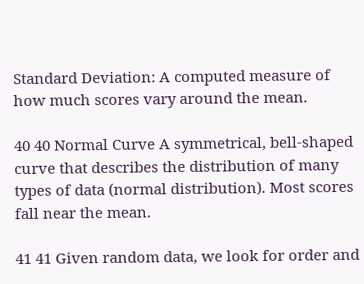Standard Deviation: A computed measure of how much scores vary around the mean.

40 40 Normal Curve A symmetrical, bell-shaped curve that describes the distribution of many types of data (normal distribution). Most scores fall near the mean.

41 41 Given random data, we look for order and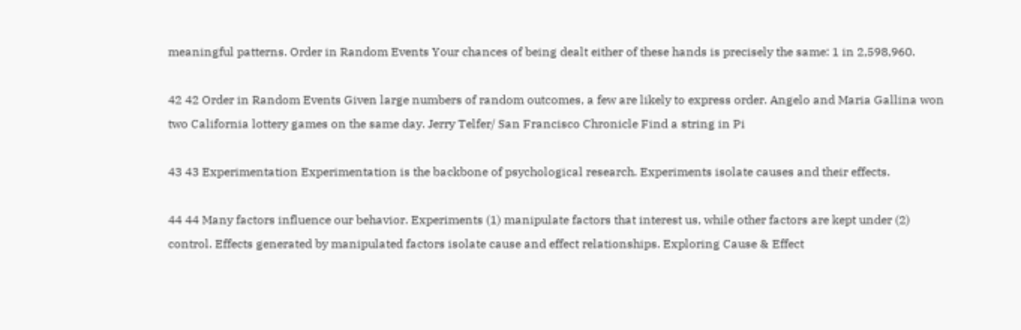meaningful patterns. Order in Random Events Your chances of being dealt either of these hands is precisely the same: 1 in 2,598,960.

42 42 Order in Random Events Given large numbers of random outcomes, a few are likely to express order. Angelo and Maria Gallina won two California lottery games on the same day. Jerry Telfer/ San Francisco Chronicle Find a string in Pi

43 43 Experimentation Experimentation is the backbone of psychological research. Experiments isolate causes and their effects.

44 44 Many factors influence our behavior. Experiments (1) manipulate factors that interest us, while other factors are kept under (2) control. Effects generated by manipulated factors isolate cause and effect relationships. Exploring Cause & Effect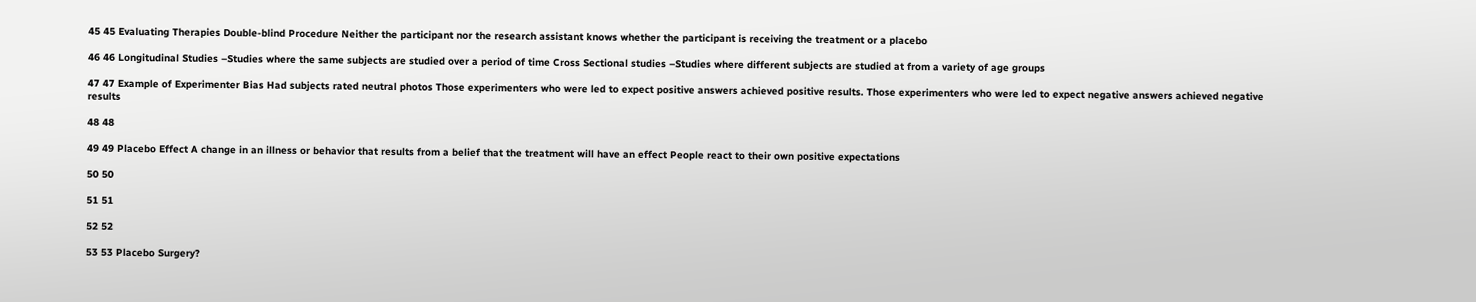45 45 Evaluating Therapies Double-blind Procedure Neither the participant nor the research assistant knows whether the participant is receiving the treatment or a placebo

46 46 Longitudinal Studies –Studies where the same subjects are studied over a period of time Cross Sectional studies –Studies where different subjects are studied at from a variety of age groups

47 47 Example of Experimenter Bias Had subjects rated neutral photos Those experimenters who were led to expect positive answers achieved positive results. Those experimenters who were led to expect negative answers achieved negative results

48 48

49 49 Placebo Effect A change in an illness or behavior that results from a belief that the treatment will have an effect People react to their own positive expectations

50 50

51 51

52 52

53 53 Placebo Surgery?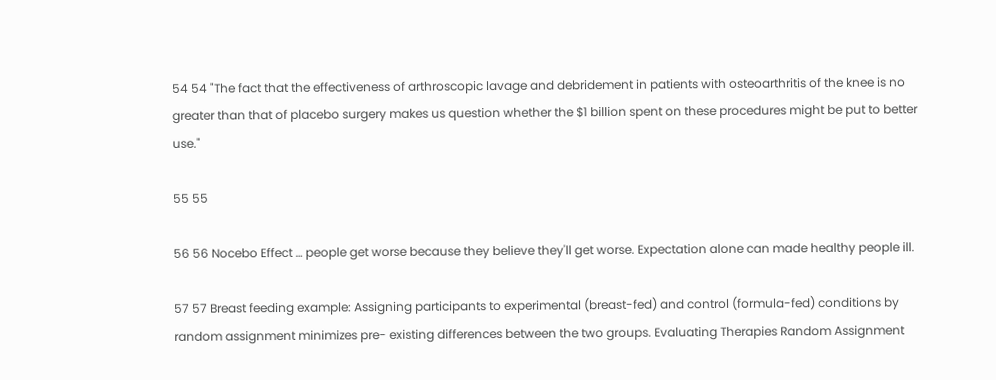54 54 "The fact that the effectiveness of arthroscopic lavage and debridement in patients with osteoarthritis of the knee is no greater than that of placebo surgery makes us question whether the $1 billion spent on these procedures might be put to better use."

55 55

56 56 Nocebo Effect … people get worse because they believe they'll get worse. Expectation alone can made healthy people ill.

57 57 Breast feeding example: Assigning participants to experimental (breast-fed) and control (formula-fed) conditions by random assignment minimizes pre- existing differences between the two groups. Evaluating Therapies Random Assignment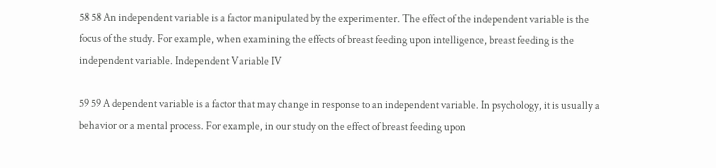58 58 An independent variable is a factor manipulated by the experimenter. The effect of the independent variable is the focus of the study. For example, when examining the effects of breast feeding upon intelligence, breast feeding is the independent variable. Independent Variable IV

59 59 A dependent variable is a factor that may change in response to an independent variable. In psychology, it is usually a behavior or a mental process. For example, in our study on the effect of breast feeding upon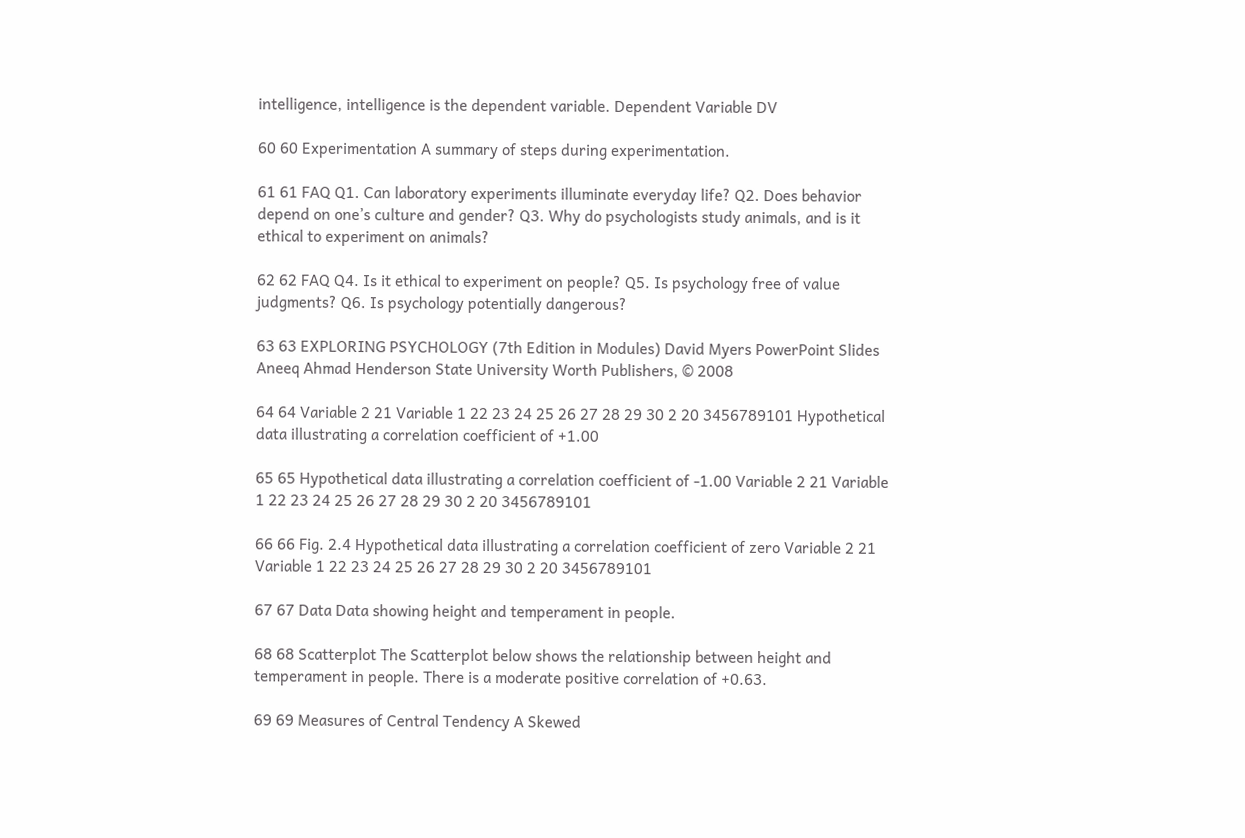intelligence, intelligence is the dependent variable. Dependent Variable DV

60 60 Experimentation A summary of steps during experimentation.

61 61 FAQ Q1. Can laboratory experiments illuminate everyday life? Q2. Does behavior depend on one’s culture and gender? Q3. Why do psychologists study animals, and is it ethical to experiment on animals?

62 62 FAQ Q4. Is it ethical to experiment on people? Q5. Is psychology free of value judgments? Q6. Is psychology potentially dangerous?

63 63 EXPLORING PSYCHOLOGY (7th Edition in Modules) David Myers PowerPoint Slides Aneeq Ahmad Henderson State University Worth Publishers, © 2008

64 64 Variable 2 21 Variable 1 22 23 24 25 26 27 28 29 30 2 20 3456789101 Hypothetical data illustrating a correlation coefficient of +1.00

65 65 Hypothetical data illustrating a correlation coefficient of -1.00 Variable 2 21 Variable 1 22 23 24 25 26 27 28 29 30 2 20 3456789101

66 66 Fig. 2.4 Hypothetical data illustrating a correlation coefficient of zero Variable 2 21 Variable 1 22 23 24 25 26 27 28 29 30 2 20 3456789101

67 67 Data Data showing height and temperament in people.

68 68 Scatterplot The Scatterplot below shows the relationship between height and temperament in people. There is a moderate positive correlation of +0.63.

69 69 Measures of Central Tendency A Skewed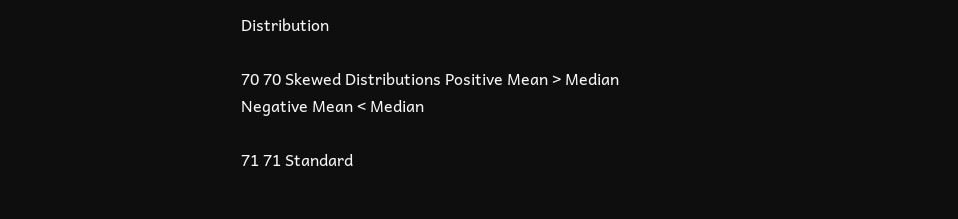Distribution

70 70 Skewed Distributions Positive Mean > Median Negative Mean < Median

71 71 Standard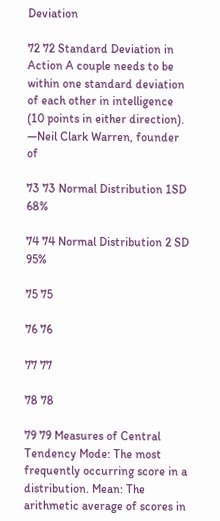Deviation

72 72 Standard Deviation in Action A couple needs to be within one standard deviation of each other in intelligence (10 points in either direction). —Neil Clark Warren, founder of

73 73 Normal Distribution 1SD 68%

74 74 Normal Distribution 2 SD 95%

75 75

76 76

77 77

78 78

79 79 Measures of Central Tendency Mode: The most frequently occurring score in a distribution. Mean: The arithmetic average of scores in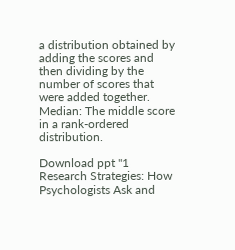a distribution obtained by adding the scores and then dividing by the number of scores that were added together. Median: The middle score in a rank-ordered distribution.

Download ppt "1 Research Strategies: How Psychologists Ask and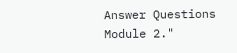Answer Questions Module 2."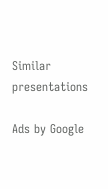Similar presentations

Ads by Google